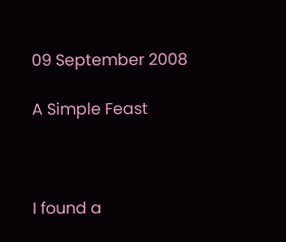09 September 2008

A Simple Feast



I found a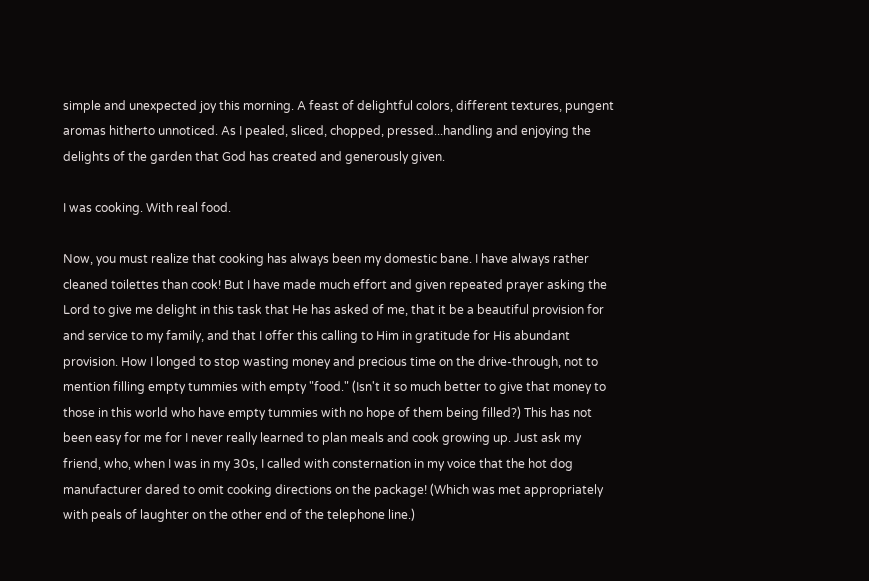simple and unexpected joy this morning. A feast of delightful colors, different textures, pungent aromas hitherto unnoticed. As I pealed, sliced, chopped, pressed...handling and enjoying the delights of the garden that God has created and generously given.

I was cooking. With real food.

Now, you must realize that cooking has always been my domestic bane. I have always rather cleaned toilettes than cook! But I have made much effort and given repeated prayer asking the Lord to give me delight in this task that He has asked of me, that it be a beautiful provision for and service to my family, and that I offer this calling to Him in gratitude for His abundant provision. How I longed to stop wasting money and precious time on the drive-through, not to mention filling empty tummies with empty "food." (Isn't it so much better to give that money to those in this world who have empty tummies with no hope of them being filled?) This has not been easy for me for I never really learned to plan meals and cook growing up. Just ask my friend, who, when I was in my 30s, I called with consternation in my voice that the hot dog manufacturer dared to omit cooking directions on the package! (Which was met appropriately with peals of laughter on the other end of the telephone line.)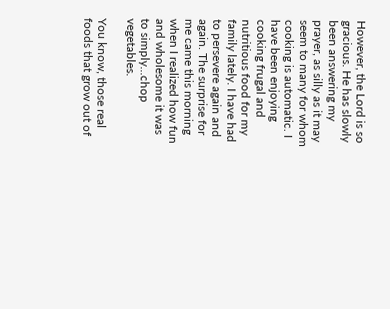However, the Lord is so gracious. He has slowly been answering my prayer, as silly as it may seem to many for whom cooking is automatic. I have been enjoying cooking frugal and nutritious food for my family lately. I have had to persevere again and again. The surprise for me came this morning when I realized how fun and wholesome it was to simply...chop vegetables.

You know, those real foods that grow out of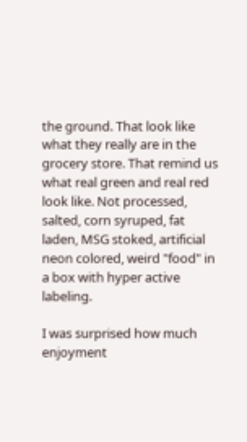the ground. That look like what they really are in the grocery store. That remind us what real green and real red look like. Not processed, salted, corn syruped, fat laden, MSG stoked, artificial neon colored, weird "food" in a box with hyper active labeling.

I was surprised how much enjoyment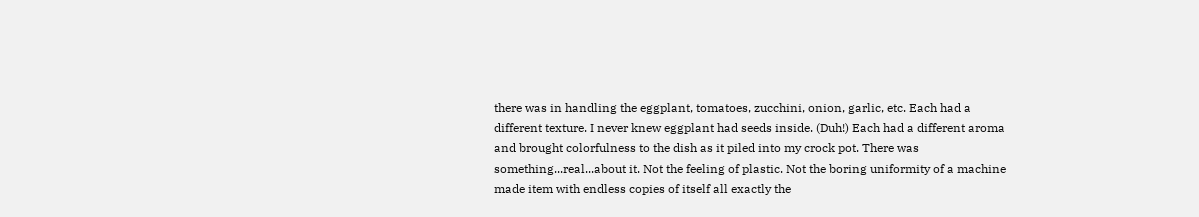there was in handling the eggplant, tomatoes, zucchini, onion, garlic, etc. Each had a different texture. I never knew eggplant had seeds inside. (Duh!) Each had a different aroma and brought colorfulness to the dish as it piled into my crock pot. There was something...real...about it. Not the feeling of plastic. Not the boring uniformity of a machine made item with endless copies of itself all exactly the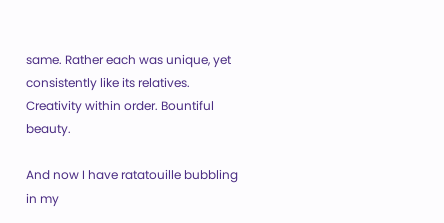same. Rather each was unique, yet consistently like its relatives. Creativity within order. Bountiful beauty.

And now I have ratatouille bubbling in my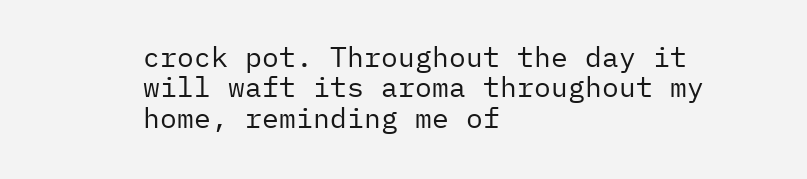crock pot. Throughout the day it will waft its aroma throughout my home, reminding me of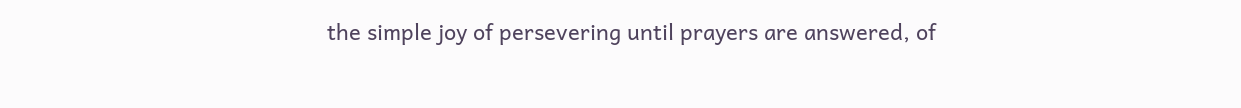the simple joy of persevering until prayers are answered, of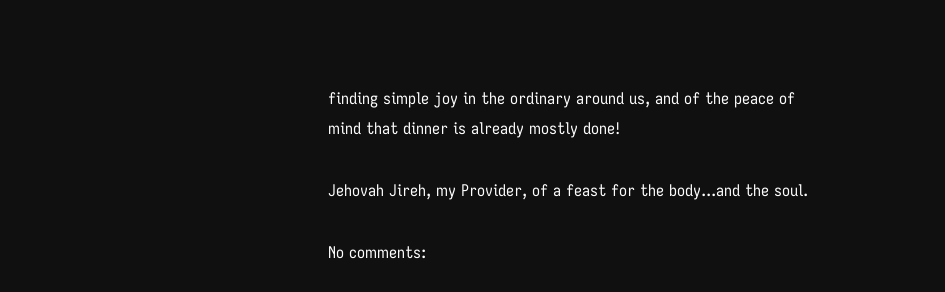finding simple joy in the ordinary around us, and of the peace of mind that dinner is already mostly done!

Jehovah Jireh, my Provider, of a feast for the body...and the soul.

No comments: